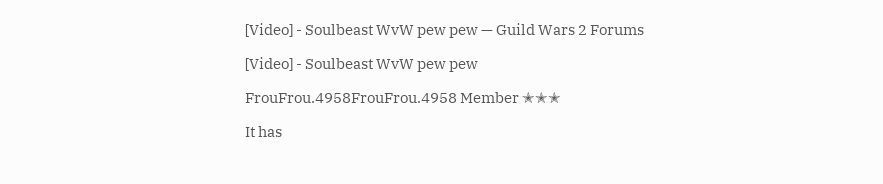[Video] - Soulbeast WvW pew pew — Guild Wars 2 Forums

[Video] - Soulbeast WvW pew pew

FrouFrou.4958FrouFrou.4958 Member ✭✭✭

It has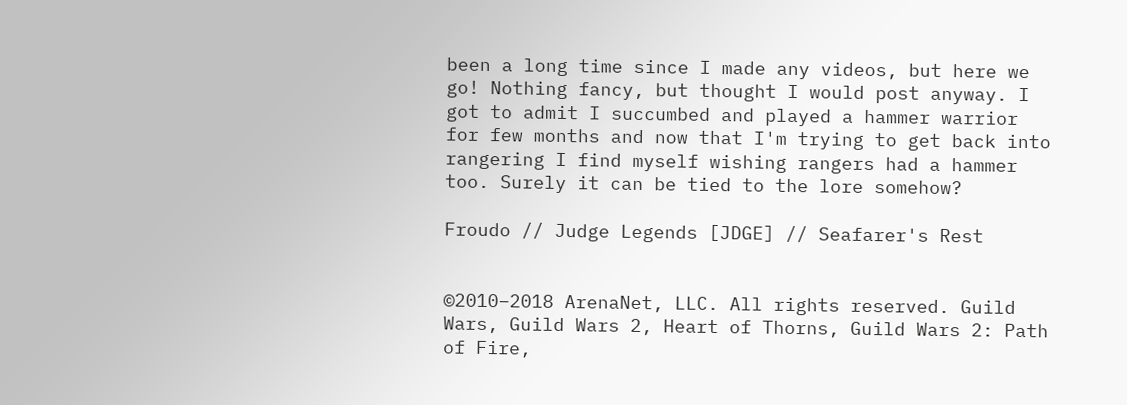been a long time since I made any videos, but here we go! Nothing fancy, but thought I would post anyway. I got to admit I succumbed and played a hammer warrior for few months and now that I'm trying to get back into rangering I find myself wishing rangers had a hammer too. Surely it can be tied to the lore somehow?

Froudo // Judge Legends [JDGE] // Seafarer's Rest


©2010–2018 ArenaNet, LLC. All rights reserved. Guild Wars, Guild Wars 2, Heart of Thorns, Guild Wars 2: Path of Fire,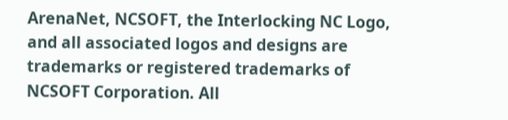ArenaNet, NCSOFT, the Interlocking NC Logo, and all associated logos and designs are trademarks or registered trademarks of NCSOFT Corporation. All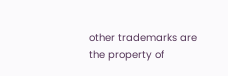other trademarks are the property of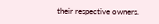their respective owners.